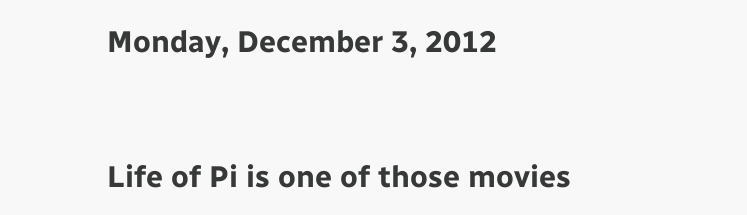Monday, December 3, 2012


Life of Pi is one of those movies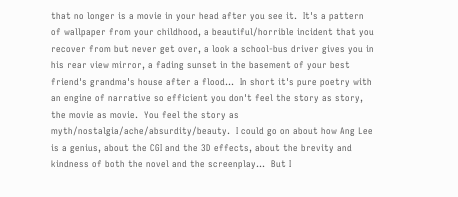that no longer is a movie in your head after you see it.  It's a pattern of wallpaper from your childhood, a beautiful/horrible incident that you recover from but never get over, a look a school-bus driver gives you in his rear view mirror, a fading sunset in the basement of your best friend's grandma's house after a flood...  In short it's pure poetry with an engine of narrative so efficient you don't feel the story as story, the movie as movie.  You feel the story as myth/nostalgia/ache/absurdity/beauty.  I could go on about how Ang Lee is a genius, about the CGI and the 3D effects, about the brevity and kindness of both the novel and the screenplay...  But I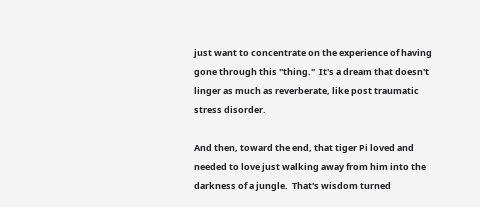just want to concentrate on the experience of having gone through this "thing."  It's a dream that doesn't linger as much as reverberate, like post traumatic stress disorder.

And then, toward the end, that tiger Pi loved and needed to love just walking away from him into the darkness of a jungle.  That's wisdom turned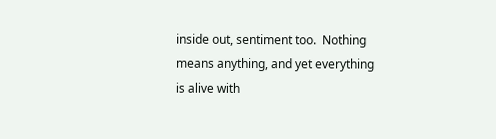inside out, sentiment too.  Nothing means anything, and yet everything is alive with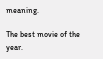meaning.

The best movie of the year.